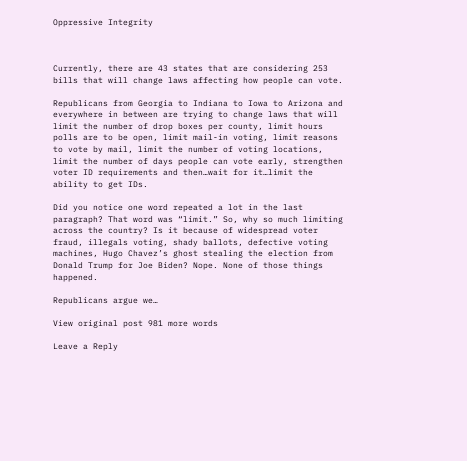Oppressive Integrity



Currently, there are 43 states that are considering 253 bills that will change laws affecting how people can vote.

Republicans from Georgia to Indiana to Iowa to Arizona and everywhere in between are trying to change laws that will limit the number of drop boxes per county, limit hours polls are to be open, limit mail-in voting, limit reasons to vote by mail, limit the number of voting locations, limit the number of days people can vote early, strengthen voter ID requirements and then…wait for it…limit the ability to get IDs.

Did you notice one word repeated a lot in the last paragraph? That word was “limit.” So, why so much limiting across the country? Is it because of widespread voter fraud, illegals voting, shady ballots, defective voting machines, Hugo Chavez’s ghost stealing the election from Donald Trump for Joe Biden? Nope. None of those things happened.

Republicans argue we…

View original post 981 more words

Leave a Reply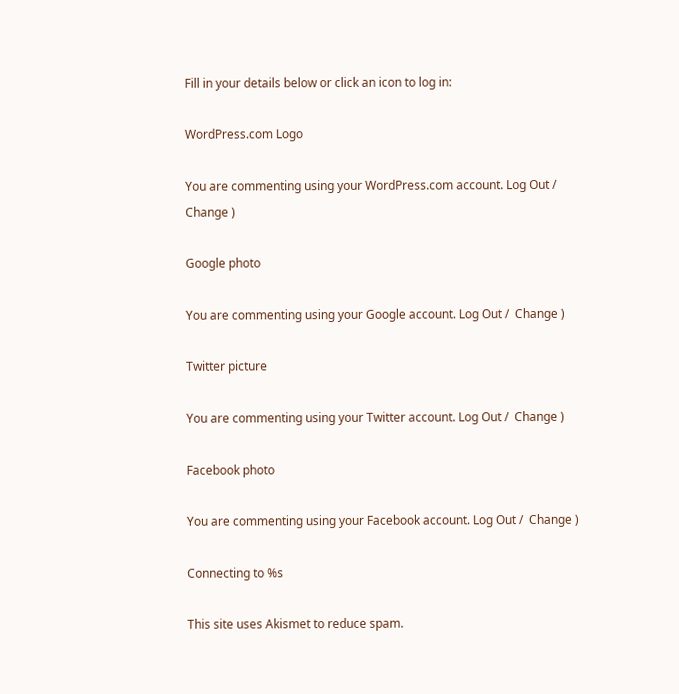Fill in your details below or click an icon to log in:

WordPress.com Logo

You are commenting using your WordPress.com account. Log Out /  Change )

Google photo

You are commenting using your Google account. Log Out /  Change )

Twitter picture

You are commenting using your Twitter account. Log Out /  Change )

Facebook photo

You are commenting using your Facebook account. Log Out /  Change )

Connecting to %s

This site uses Akismet to reduce spam.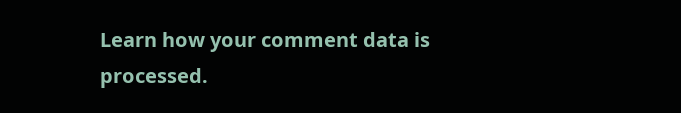Learn how your comment data is processed.